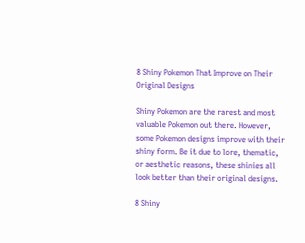8 Shiny Pokemon That Improve on Their Original Designs

Shiny Pokemon are the rarest and most valuable Pokemon out there. However, some Pokemon designs improve with their shiny form. Be it due to lore, thematic, or aesthetic reasons, these shinies all look better than their original designs.

8 Shiny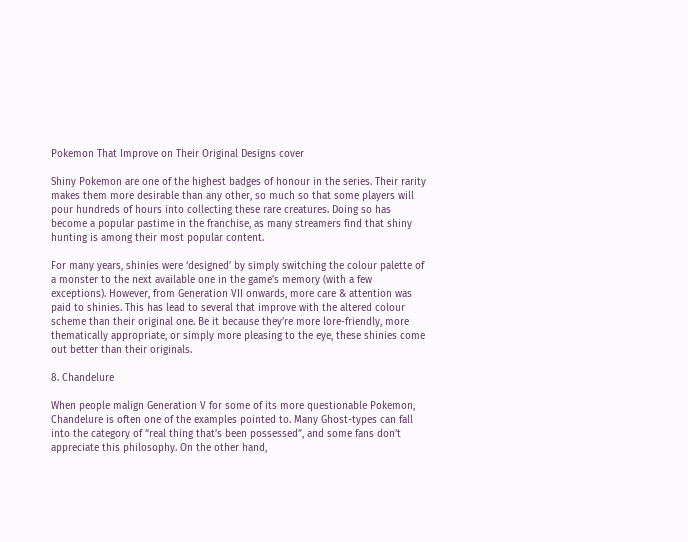Pokemon That Improve on Their Original Designs cover

Shiny Pokemon are one of the highest badges of honour in the series. Their rarity makes them more desirable than any other, so much so that some players will pour hundreds of hours into collecting these rare creatures. Doing so has become a popular pastime in the franchise, as many streamers find that shiny hunting is among their most popular content.

For many years, shinies were ‘designed’ by simply switching the colour palette of a monster to the next available one in the game’s memory (with a few exceptions). However, from Generation VII onwards, more care & attention was paid to shinies. This has lead to several that improve with the altered colour scheme than their original one. Be it because they’re more lore-friendly, more thematically appropriate, or simply more pleasing to the eye, these shinies come out better than their originals.

8. Chandelure

When people malign Generation V for some of its more questionable Pokemon, Chandelure is often one of the examples pointed to. Many Ghost-types can fall into the category of “real thing that’s been possessed”, and some fans don’t appreciate this philosophy. On the other hand,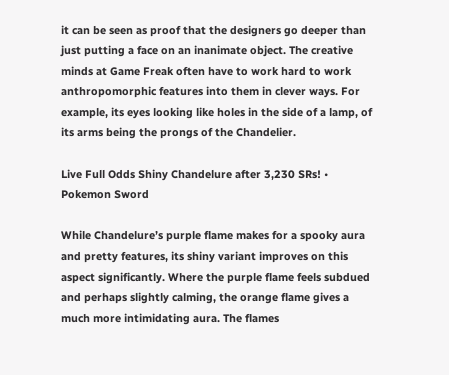it can be seen as proof that the designers go deeper than just putting a face on an inanimate object. The creative minds at Game Freak often have to work hard to work anthropomorphic features into them in clever ways. For example, its eyes looking like holes in the side of a lamp, of its arms being the prongs of the Chandelier.

Live Full Odds Shiny Chandelure after 3,230 SRs! • Pokemon Sword

While Chandelure’s purple flame makes for a spooky aura and pretty features, its shiny variant improves on this aspect significantly. Where the purple flame feels subdued and perhaps slightly calming, the orange flame gives a much more intimidating aura. The flames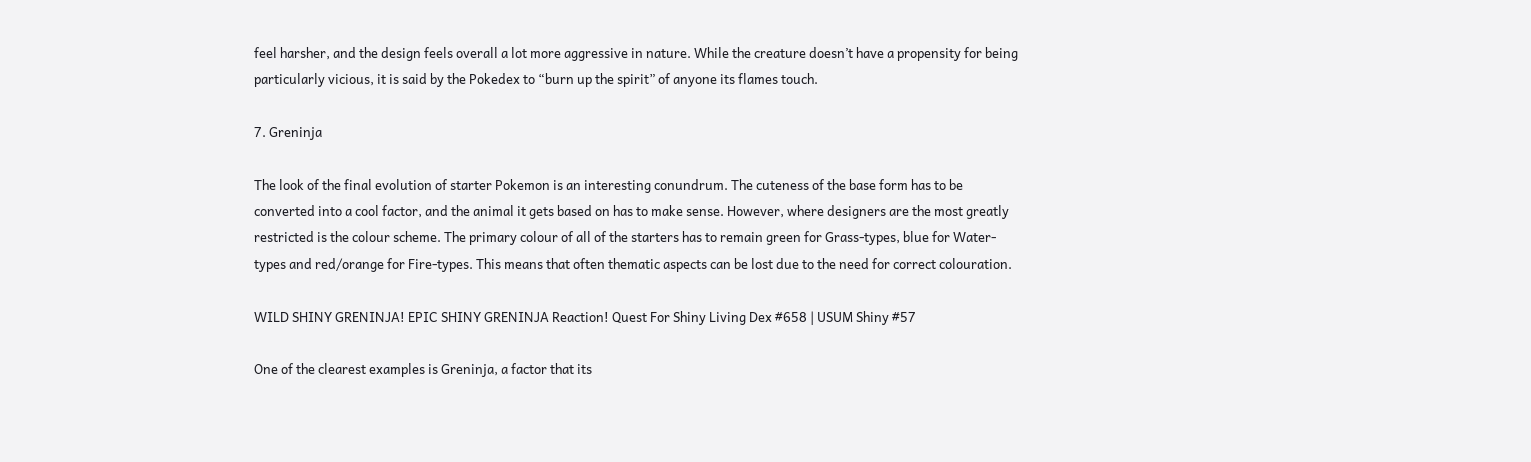feel harsher, and the design feels overall a lot more aggressive in nature. While the creature doesn’t have a propensity for being particularly vicious, it is said by the Pokedex to “burn up the spirit” of anyone its flames touch.

7. Greninja

The look of the final evolution of starter Pokemon is an interesting conundrum. The cuteness of the base form has to be converted into a cool factor, and the animal it gets based on has to make sense. However, where designers are the most greatly restricted is the colour scheme. The primary colour of all of the starters has to remain green for Grass-types, blue for Water-types and red/orange for Fire-types. This means that often thematic aspects can be lost due to the need for correct colouration.

WILD SHINY GRENINJA! EPIC SHINY GRENINJA Reaction! Quest For Shiny Living Dex #658 | USUM Shiny #57

One of the clearest examples is Greninja, a factor that its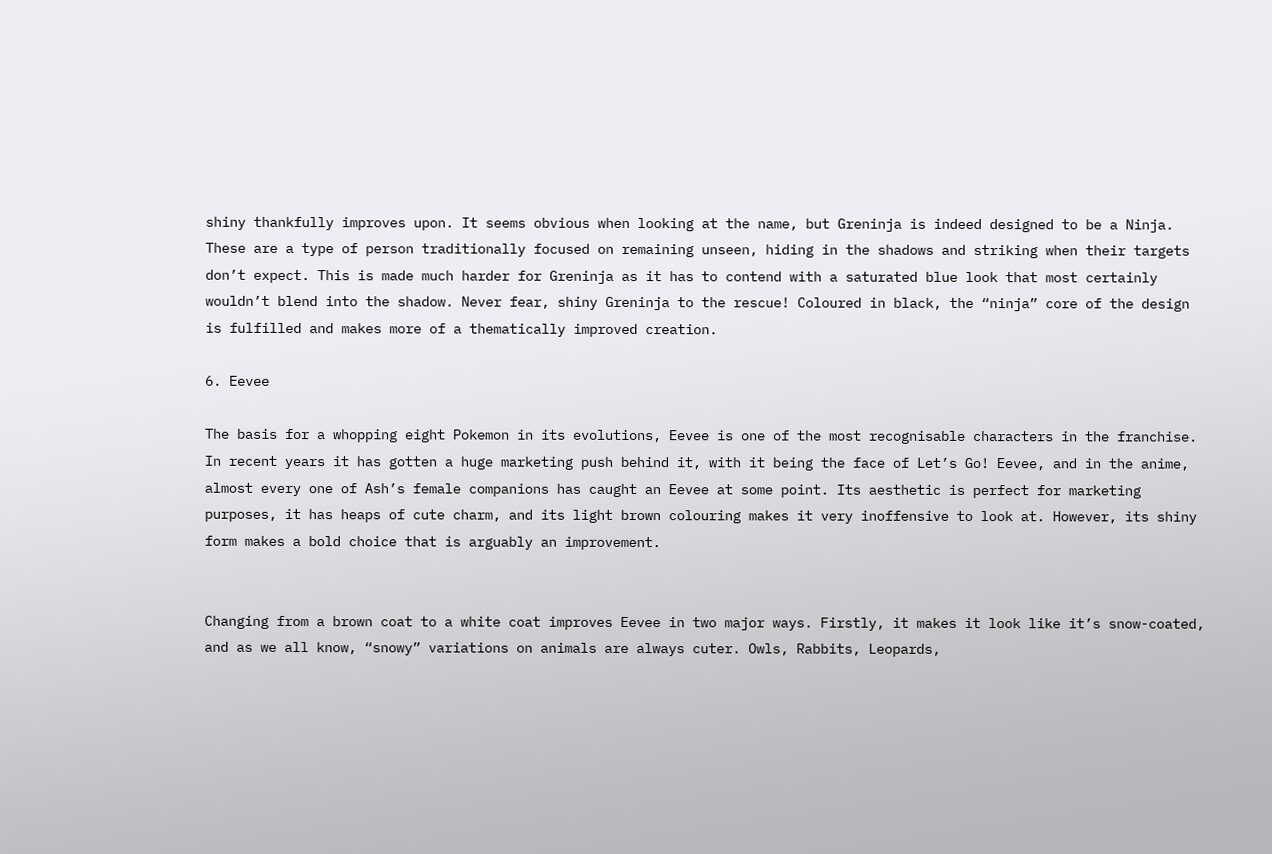shiny thankfully improves upon. It seems obvious when looking at the name, but Greninja is indeed designed to be a Ninja. These are a type of person traditionally focused on remaining unseen, hiding in the shadows and striking when their targets don’t expect. This is made much harder for Greninja as it has to contend with a saturated blue look that most certainly wouldn’t blend into the shadow. Never fear, shiny Greninja to the rescue! Coloured in black, the “ninja” core of the design is fulfilled and makes more of a thematically improved creation.

6. Eevee

The basis for a whopping eight Pokemon in its evolutions, Eevee is one of the most recognisable characters in the franchise. In recent years it has gotten a huge marketing push behind it, with it being the face of Let’s Go! Eevee, and in the anime, almost every one of Ash’s female companions has caught an Eevee at some point. Its aesthetic is perfect for marketing purposes, it has heaps of cute charm, and its light brown colouring makes it very inoffensive to look at. However, its shiny form makes a bold choice that is arguably an improvement.


Changing from a brown coat to a white coat improves Eevee in two major ways. Firstly, it makes it look like it’s snow-coated, and as we all know, “snowy” variations on animals are always cuter. Owls, Rabbits, Leopards,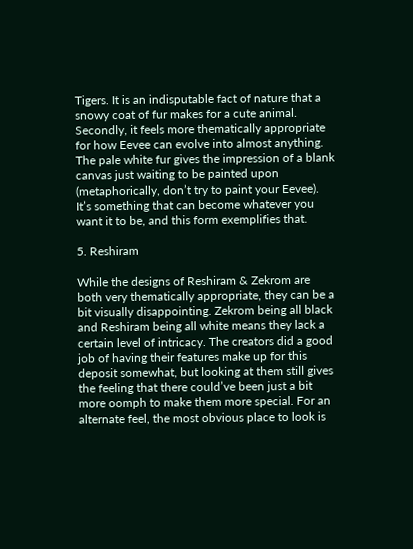Tigers. It is an indisputable fact of nature that a snowy coat of fur makes for a cute animal. Secondly, it feels more thematically appropriate for how Eevee can evolve into almost anything. The pale white fur gives the impression of a blank canvas just waiting to be painted upon (metaphorically, don’t try to paint your Eevee). It’s something that can become whatever you want it to be, and this form exemplifies that.

5. Reshiram

While the designs of Reshiram & Zekrom are both very thematically appropriate, they can be a bit visually disappointing. Zekrom being all black and Reshiram being all white means they lack a certain level of intricacy. The creators did a good job of having their features make up for this deposit somewhat, but looking at them still gives the feeling that there could’ve been just a bit more oomph to make them more special. For an alternate feel, the most obvious place to look is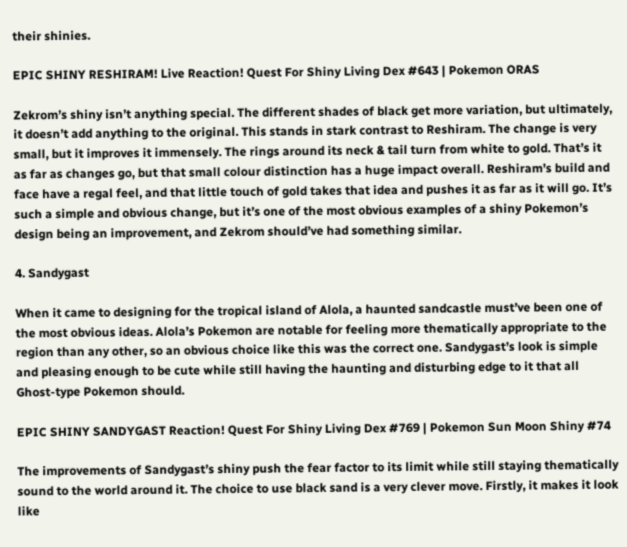their shinies.

EPIC SHINY RESHIRAM! Live Reaction! Quest For Shiny Living Dex #643 | Pokemon ORAS

Zekrom’s shiny isn’t anything special. The different shades of black get more variation, but ultimately, it doesn’t add anything to the original. This stands in stark contrast to Reshiram. The change is very small, but it improves it immensely. The rings around its neck & tail turn from white to gold. That’s it as far as changes go, but that small colour distinction has a huge impact overall. Reshiram’s build and face have a regal feel, and that little touch of gold takes that idea and pushes it as far as it will go. It’s such a simple and obvious change, but it’s one of the most obvious examples of a shiny Pokemon’s design being an improvement, and Zekrom should’ve had something similar.

4. Sandygast

When it came to designing for the tropical island of Alola, a haunted sandcastle must’ve been one of the most obvious ideas. Alola’s Pokemon are notable for feeling more thematically appropriate to the region than any other, so an obvious choice like this was the correct one. Sandygast’s look is simple and pleasing enough to be cute while still having the haunting and disturbing edge to it that all Ghost-type Pokemon should.

EPIC SHINY SANDYGAST Reaction! Quest For Shiny Living Dex #769 | Pokemon Sun Moon Shiny #74

The improvements of Sandygast’s shiny push the fear factor to its limit while still staying thematically sound to the world around it. The choice to use black sand is a very clever move. Firstly, it makes it look like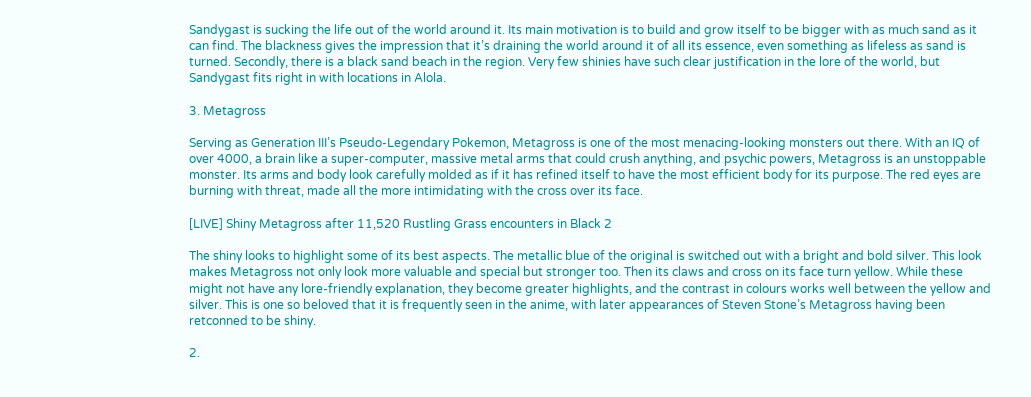Sandygast is sucking the life out of the world around it. Its main motivation is to build and grow itself to be bigger with as much sand as it can find. The blackness gives the impression that it’s draining the world around it of all its essence, even something as lifeless as sand is turned. Secondly, there is a black sand beach in the region. Very few shinies have such clear justification in the lore of the world, but Sandygast fits right in with locations in Alola.

3. Metagross

Serving as Generation III’s Pseudo-Legendary Pokemon, Metagross is one of the most menacing-looking monsters out there. With an IQ of over 4000, a brain like a super-computer, massive metal arms that could crush anything, and psychic powers, Metagross is an unstoppable monster. Its arms and body look carefully molded as if it has refined itself to have the most efficient body for its purpose. The red eyes are burning with threat, made all the more intimidating with the cross over its face.

[LIVE] Shiny Metagross after 11,520 Rustling Grass encounters in Black 2

The shiny looks to highlight some of its best aspects. The metallic blue of the original is switched out with a bright and bold silver. This look makes Metagross not only look more valuable and special but stronger too. Then its claws and cross on its face turn yellow. While these might not have any lore-friendly explanation, they become greater highlights, and the contrast in colours works well between the yellow and silver. This is one so beloved that it is frequently seen in the anime, with later appearances of Steven Stone’s Metagross having been retconned to be shiny.

2.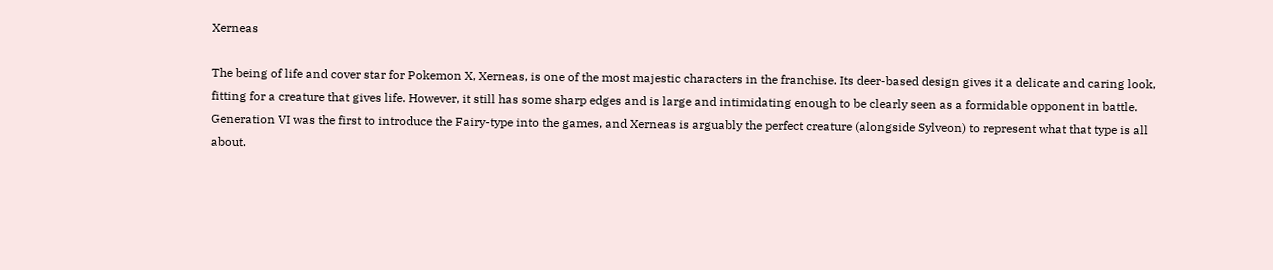Xerneas

The being of life and cover star for Pokemon X, Xerneas, is one of the most majestic characters in the franchise. Its deer-based design gives it a delicate and caring look, fitting for a creature that gives life. However, it still has some sharp edges and is large and intimidating enough to be clearly seen as a formidable opponent in battle. Generation VI was the first to introduce the Fairy-type into the games, and Xerneas is arguably the perfect creature (alongside Sylveon) to represent what that type is all about.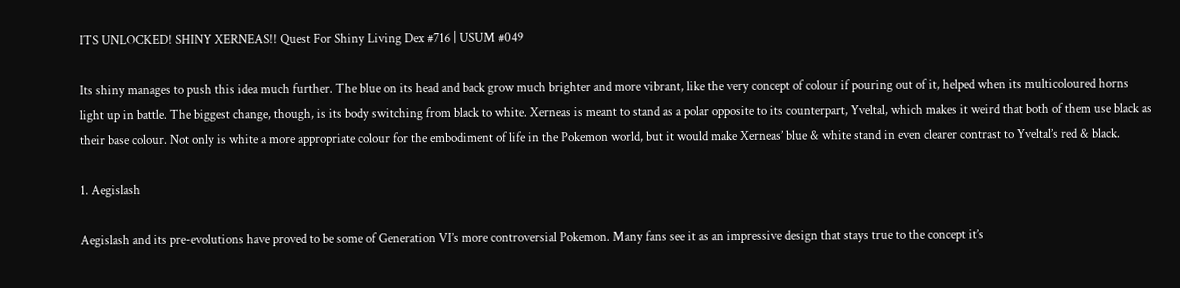ITS UNLOCKED! SHINY XERNEAS!! Quest For Shiny Living Dex #716 | USUM #049

Its shiny manages to push this idea much further. The blue on its head and back grow much brighter and more vibrant, like the very concept of colour if pouring out of it, helped when its multicoloured horns light up in battle. The biggest change, though, is its body switching from black to white. Xerneas is meant to stand as a polar opposite to its counterpart, Yveltal, which makes it weird that both of them use black as their base colour. Not only is white a more appropriate colour for the embodiment of life in the Pokemon world, but it would make Xerneas’ blue & white stand in even clearer contrast to Yveltal’s red & black.

1. Aegislash

Aegislash and its pre-evolutions have proved to be some of Generation VI’s more controversial Pokemon. Many fans see it as an impressive design that stays true to the concept it’s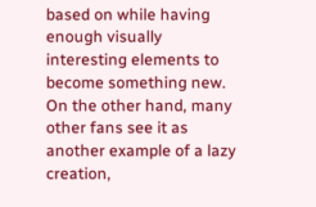based on while having enough visually interesting elements to become something new. On the other hand, many other fans see it as another example of a lazy creation,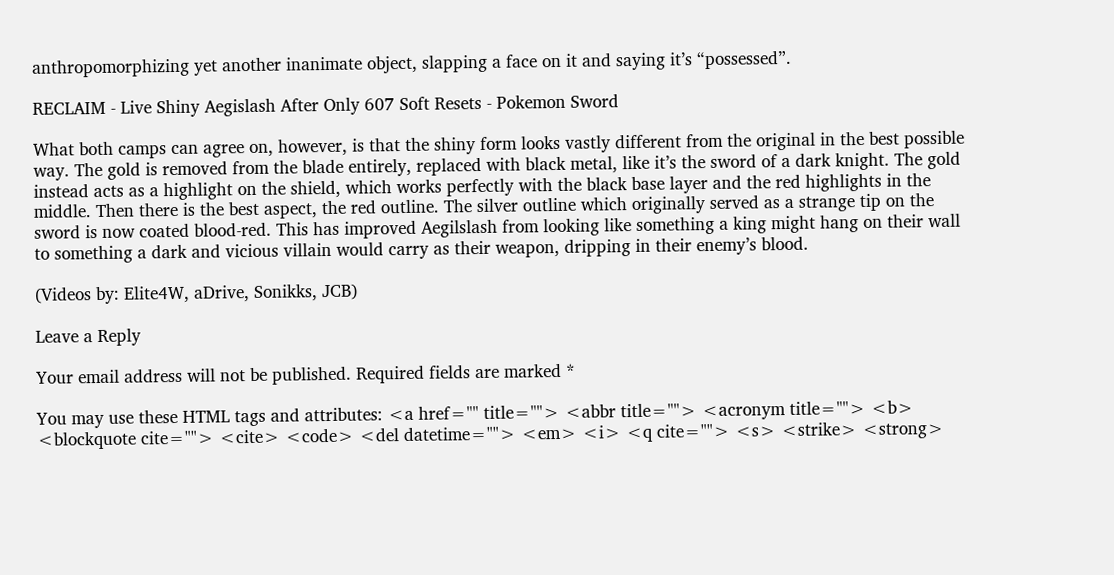anthropomorphizing yet another inanimate object, slapping a face on it and saying it’s “possessed”.

RECLAIM - Live Shiny Aegislash After Only 607 Soft Resets - Pokemon Sword

What both camps can agree on, however, is that the shiny form looks vastly different from the original in the best possible way. The gold is removed from the blade entirely, replaced with black metal, like it’s the sword of a dark knight. The gold instead acts as a highlight on the shield, which works perfectly with the black base layer and the red highlights in the middle. Then there is the best aspect, the red outline. The silver outline which originally served as a strange tip on the sword is now coated blood-red. This has improved Aegilslash from looking like something a king might hang on their wall to something a dark and vicious villain would carry as their weapon, dripping in their enemy’s blood.

(Videos by: Elite4W, aDrive, Sonikks, JCB)

Leave a Reply

Your email address will not be published. Required fields are marked *

You may use these HTML tags and attributes: <a href="" title=""> <abbr title=""> <acronym title=""> <b> <blockquote cite=""> <cite> <code> <del datetime=""> <em> <i> <q cite=""> <s> <strike> <strong>